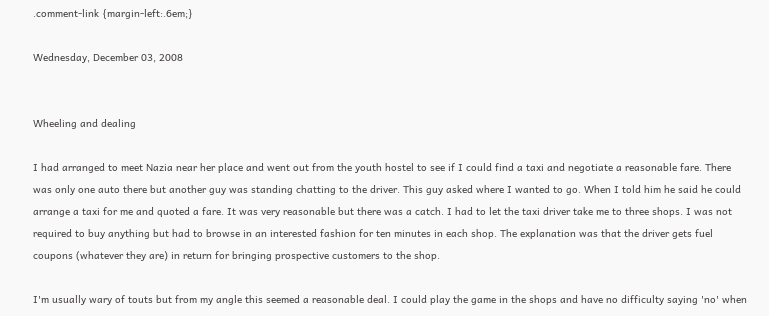.comment-link {margin-left:.6em;}

Wednesday, December 03, 2008


Wheeling and dealing

I had arranged to meet Nazia near her place and went out from the youth hostel to see if I could find a taxi and negotiate a reasonable fare. There was only one auto there but another guy was standing chatting to the driver. This guy asked where I wanted to go. When I told him he said he could arrange a taxi for me and quoted a fare. It was very reasonable but there was a catch. I had to let the taxi driver take me to three shops. I was not required to buy anything but had to browse in an interested fashion for ten minutes in each shop. The explanation was that the driver gets fuel coupons (whatever they are) in return for bringing prospective customers to the shop.

I'm usually wary of touts but from my angle this seemed a reasonable deal. I could play the game in the shops and have no difficulty saying 'no' when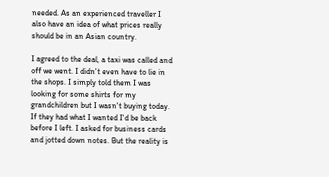needed. As an experienced traveller I also have an idea of what prices really should be in an Asian country.

I agreed to the deal, a taxi was called and off we went. I didn't even have to lie in the shops. I simply told them I was looking for some shirts for my grandchildren but I wasn't buying today. If they had what I wanted I'd be back before I left. I asked for business cards and jotted down notes. But the reality is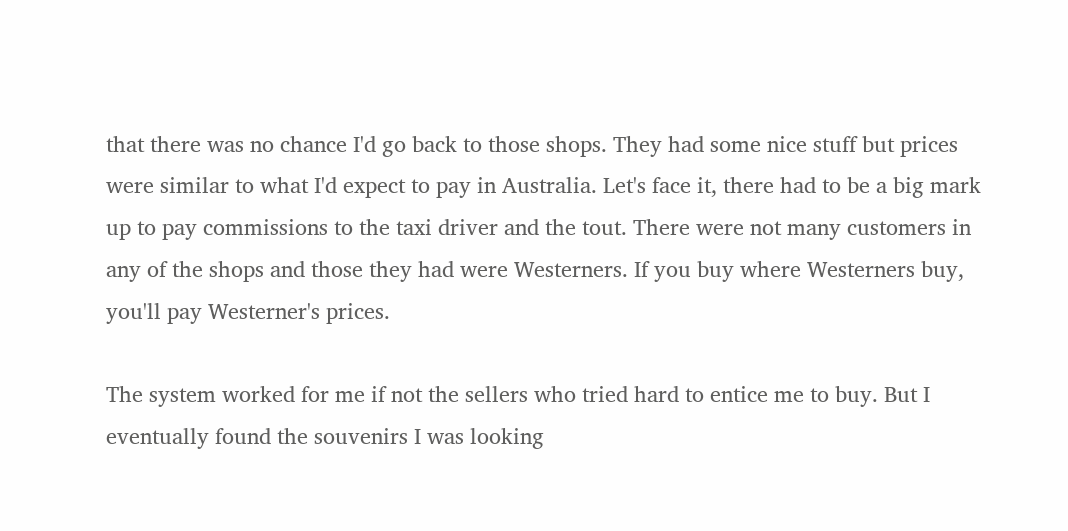that there was no chance I'd go back to those shops. They had some nice stuff but prices were similar to what I'd expect to pay in Australia. Let's face it, there had to be a big mark up to pay commissions to the taxi driver and the tout. There were not many customers in any of the shops and those they had were Westerners. If you buy where Westerners buy, you'll pay Westerner's prices.

The system worked for me if not the sellers who tried hard to entice me to buy. But I eventually found the souvenirs I was looking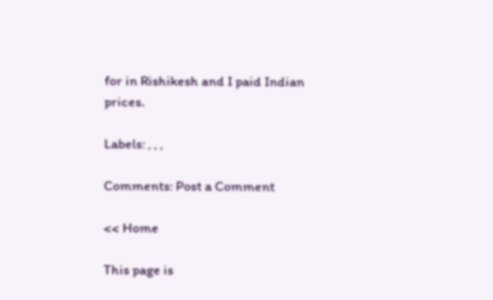for in Rishikesh and I paid Indian prices.

Labels: , , ,

Comments: Post a Comment

<< Home

This page is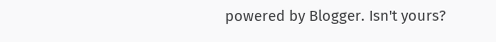powered by Blogger. Isn't yours?